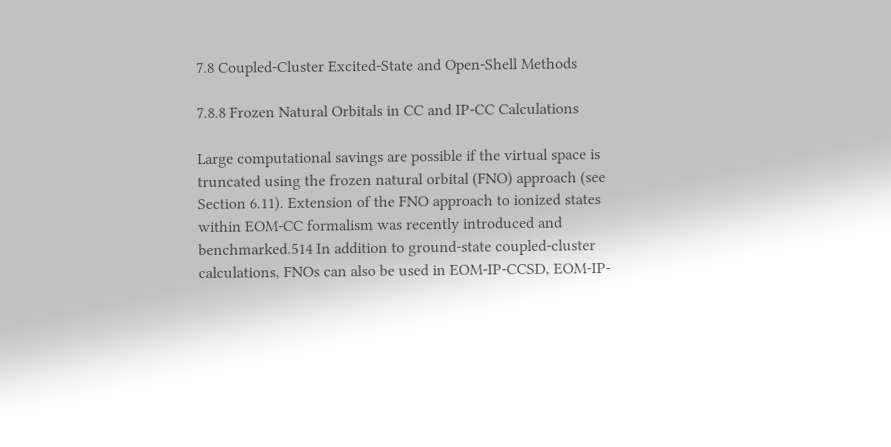7.8 Coupled-Cluster Excited-State and Open-Shell Methods

7.8.8 Frozen Natural Orbitals in CC and IP-CC Calculations

Large computational savings are possible if the virtual space is truncated using the frozen natural orbital (FNO) approach (see Section 6.11). Extension of the FNO approach to ionized states within EOM-CC formalism was recently introduced and benchmarked.514 In addition to ground-state coupled-cluster calculations, FNOs can also be used in EOM-IP-CCSD, EOM-IP-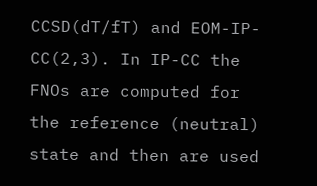CCSD(dT/fT) and EOM-IP-CC(2,3). In IP-CC the FNOs are computed for the reference (neutral) state and then are used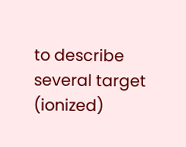to describe several target (ionized)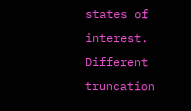states of interest. Different truncation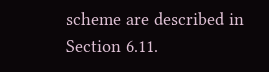scheme are described in Section 6.11.